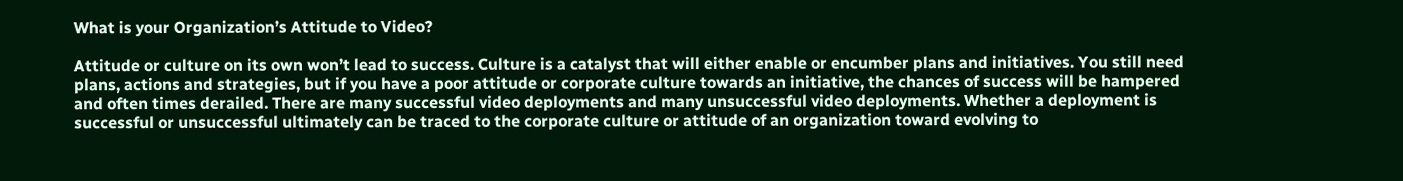What is your Organization’s Attitude to Video?

Attitude or culture on its own won’t lead to success. Culture is a catalyst that will either enable or encumber plans and initiatives. You still need plans, actions and strategies, but if you have a poor attitude or corporate culture towards an initiative, the chances of success will be hampered and often times derailed. There are many successful video deployments and many unsuccessful video deployments. Whether a deployment is successful or unsuccessful ultimately can be traced to the corporate culture or attitude of an organization toward evolving to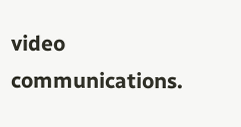video communications.